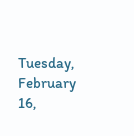Tuesday, February 16,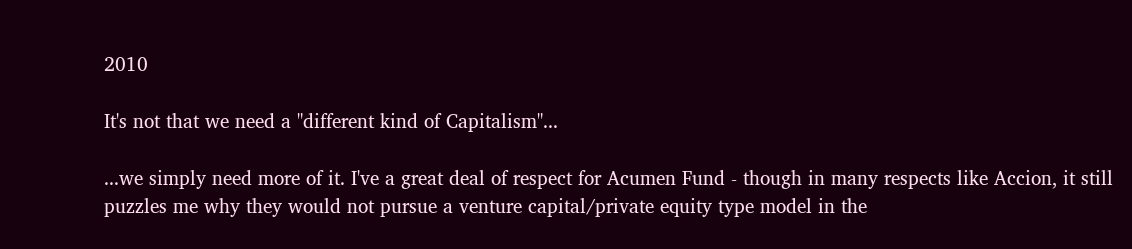2010

It's not that we need a "different kind of Capitalism"...

...we simply need more of it. I've a great deal of respect for Acumen Fund - though in many respects like Accion, it still puzzles me why they would not pursue a venture capital/private equity type model in the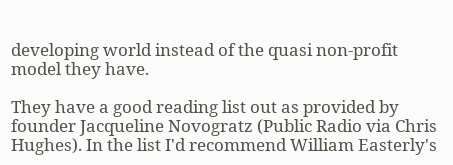developing world instead of the quasi non-profit model they have.

They have a good reading list out as provided by founder Jacqueline Novogratz (Public Radio via Chris Hughes). In the list I'd recommend William Easterly's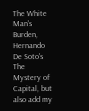The White Man's Burden, Hernando De Soto's The Mystery of Capital, but also add my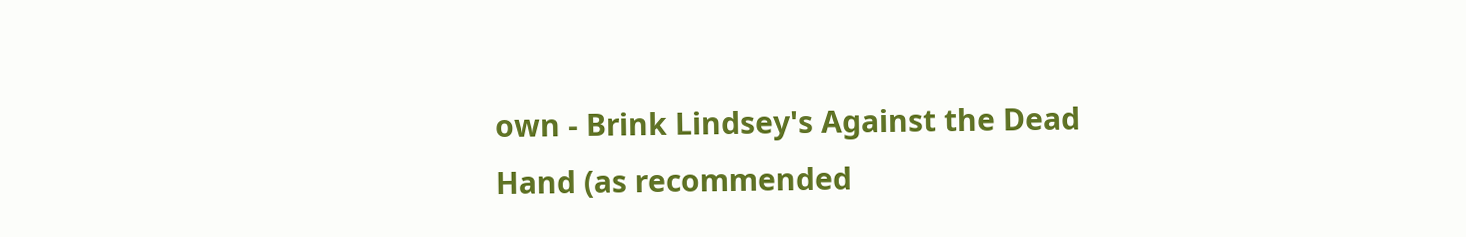own - Brink Lindsey's Against the Dead Hand (as recommended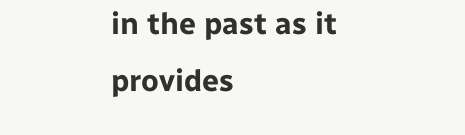in the past as it provides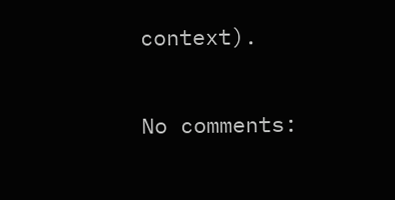context).

No comments: